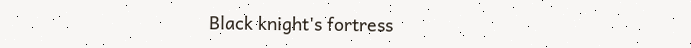Black knight's fortress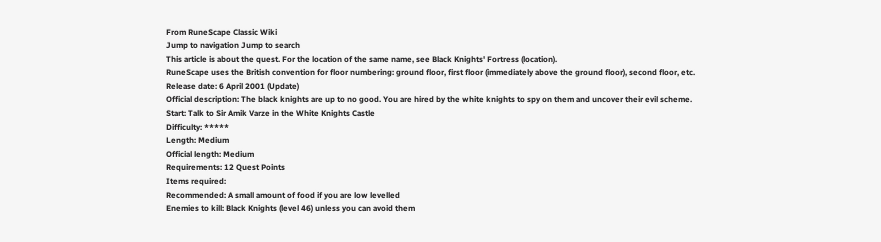From RuneScape Classic Wiki
Jump to navigation Jump to search
This article is about the quest. For the location of the same name, see Black Knights' Fortress (location).
RuneScape uses the British convention for floor numbering: ground floor, first floor (immediately above the ground floor), second floor, etc.
Release date: 6 April 2001 (Update)
Official description: The black knights are up to no good. You are hired by the white knights to spy on them and uncover their evil scheme.
Start: Talk to Sir Amik Varze in the White Knights Castle
Difficulty: *****
Length: Medium
Official length: Medium
Requirements: 12 Quest Points
Items required:
Recommended: A small amount of food if you are low levelled
Enemies to kill: Black Knights (level 46) unless you can avoid them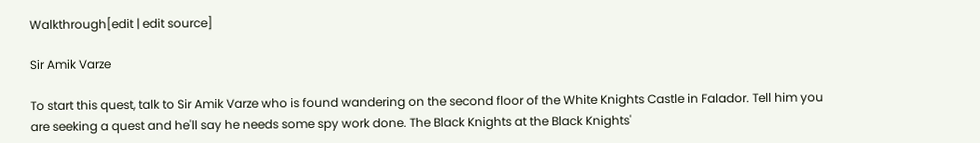Walkthrough[edit | edit source]

Sir Amik Varze

To start this quest, talk to Sir Amik Varze who is found wandering on the second floor of the White Knights Castle in Falador. Tell him you are seeking a quest and he'll say he needs some spy work done. The Black Knights at the Black Knights'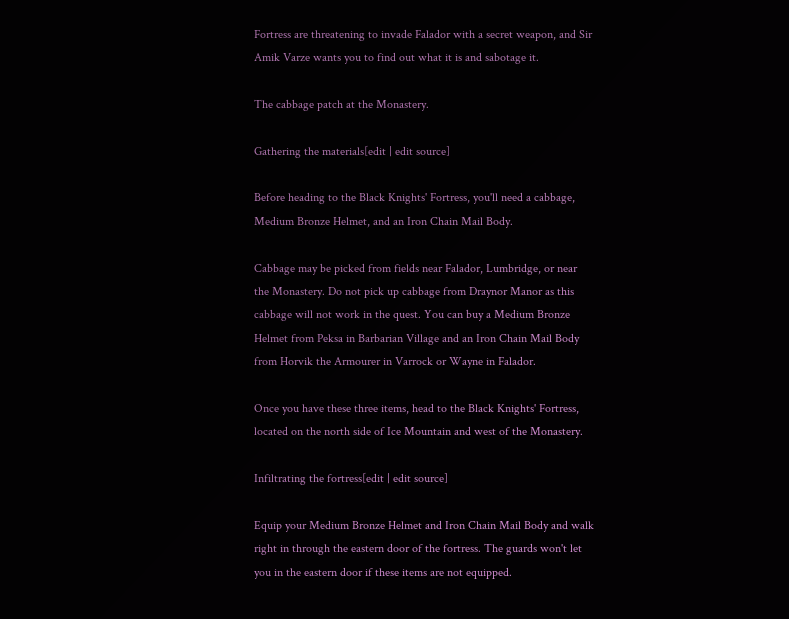Fortress are threatening to invade Falador with a secret weapon, and Sir Amik Varze wants you to find out what it is and sabotage it.

The cabbage patch at the Monastery.

Gathering the materials[edit | edit source]

Before heading to the Black Knights' Fortress, you'll need a cabbage, Medium Bronze Helmet, and an Iron Chain Mail Body.

Cabbage may be picked from fields near Falador, Lumbridge, or near the Monastery. Do not pick up cabbage from Draynor Manor as this cabbage will not work in the quest. You can buy a Medium Bronze Helmet from Peksa in Barbarian Village and an Iron Chain Mail Body from Horvik the Armourer in Varrock or Wayne in Falador.

Once you have these three items, head to the Black Knights' Fortress, located on the north side of Ice Mountain and west of the Monastery.

Infiltrating the fortress[edit | edit source]

Equip your Medium Bronze Helmet and Iron Chain Mail Body and walk right in through the eastern door of the fortress. The guards won't let you in the eastern door if these items are not equipped.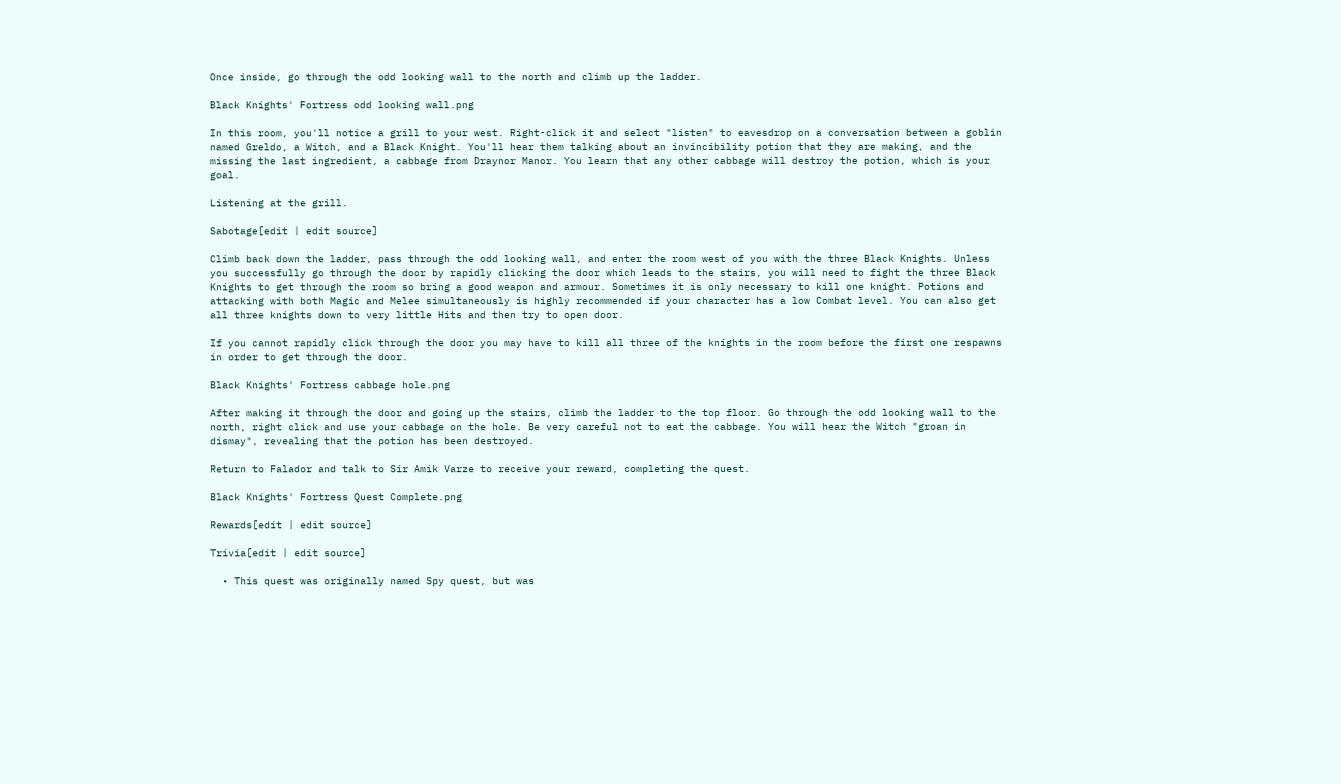Once inside, go through the odd looking wall to the north and climb up the ladder.

Black Knights' Fortress odd looking wall.png

In this room, you'll notice a grill to your west. Right-click it and select "listen" to eavesdrop on a conversation between a goblin named Greldo, a Witch, and a Black Knight. You'll hear them talking about an invincibility potion that they are making, and the missing the last ingredient, a cabbage from Draynor Manor. You learn that any other cabbage will destroy the potion, which is your goal.

Listening at the grill.

Sabotage[edit | edit source]

Climb back down the ladder, pass through the odd looking wall, and enter the room west of you with the three Black Knights. Unless you successfully go through the door by rapidly clicking the door which leads to the stairs, you will need to fight the three Black Knights to get through the room so bring a good weapon and armour. Sometimes it is only necessary to kill one knight. Potions and attacking with both Magic and Melee simultaneously is highly recommended if your character has a low Combat level. You can also get all three knights down to very little Hits and then try to open door.

If you cannot rapidly click through the door you may have to kill all three of the knights in the room before the first one respawns in order to get through the door.

Black Knights' Fortress cabbage hole.png

After making it through the door and going up the stairs, climb the ladder to the top floor. Go through the odd looking wall to the north, right click and use your cabbage on the hole. Be very careful not to eat the cabbage. You will hear the Witch "groan in dismay", revealing that the potion has been destroyed.

Return to Falador and talk to Sir Amik Varze to receive your reward, completing the quest.

Black Knights' Fortress Quest Complete.png

Rewards[edit | edit source]

Trivia[edit | edit source]

  • This quest was originally named Spy quest, but was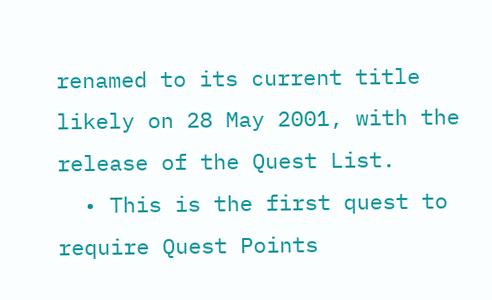renamed to its current title likely on 28 May 2001, with the release of the Quest List.
  • This is the first quest to require Quest Points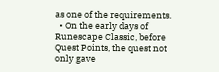as one of the requirements.
  • On the early days of Runescape Classic, before Quest Points, the quest not only gave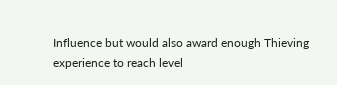Influence but would also award enough Thieving experience to reach level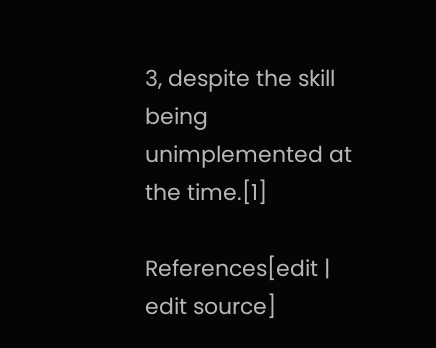3, despite the skill being unimplemented at the time.[1]

References[edit | edit source]